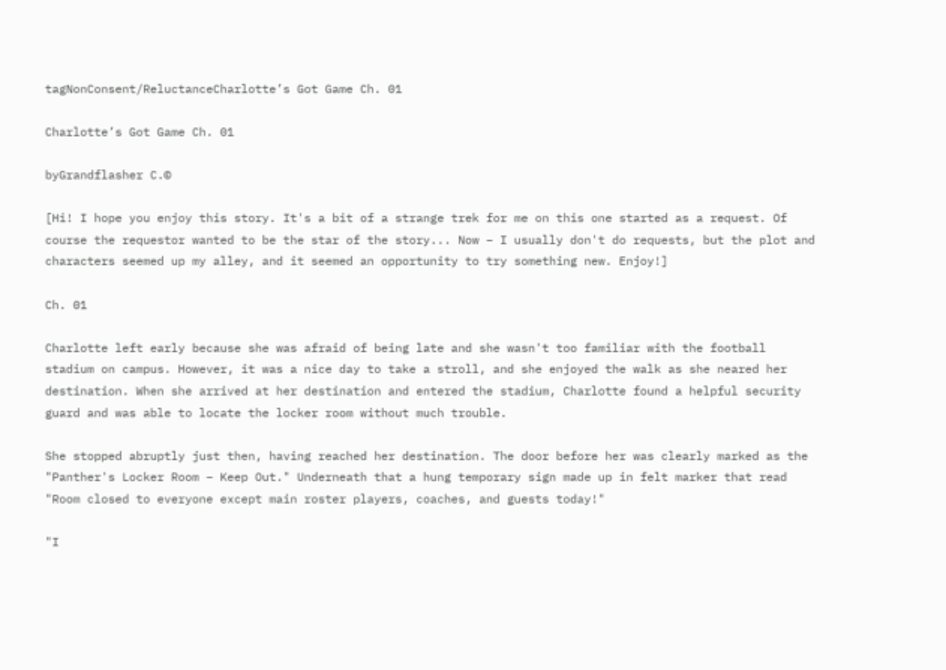tagNonConsent/ReluctanceCharlotte’s Got Game Ch. 01

Charlotte’s Got Game Ch. 01

byGrandflasher C.©

[Hi! I hope you enjoy this story. It's a bit of a strange trek for me on this one started as a request. Of course the requestor wanted to be the star of the story... Now – I usually don't do requests, but the plot and characters seemed up my alley, and it seemed an opportunity to try something new. Enjoy!]

Ch. 01

Charlotte left early because she was afraid of being late and she wasn't too familiar with the football stadium on campus. However, it was a nice day to take a stroll, and she enjoyed the walk as she neared her destination. When she arrived at her destination and entered the stadium, Charlotte found a helpful security guard and was able to locate the locker room without much trouble.

She stopped abruptly just then, having reached her destination. The door before her was clearly marked as the "Panther's Locker Room – Keep Out." Underneath that a hung temporary sign made up in felt marker that read "Room closed to everyone except main roster players, coaches, and guests today!"

"I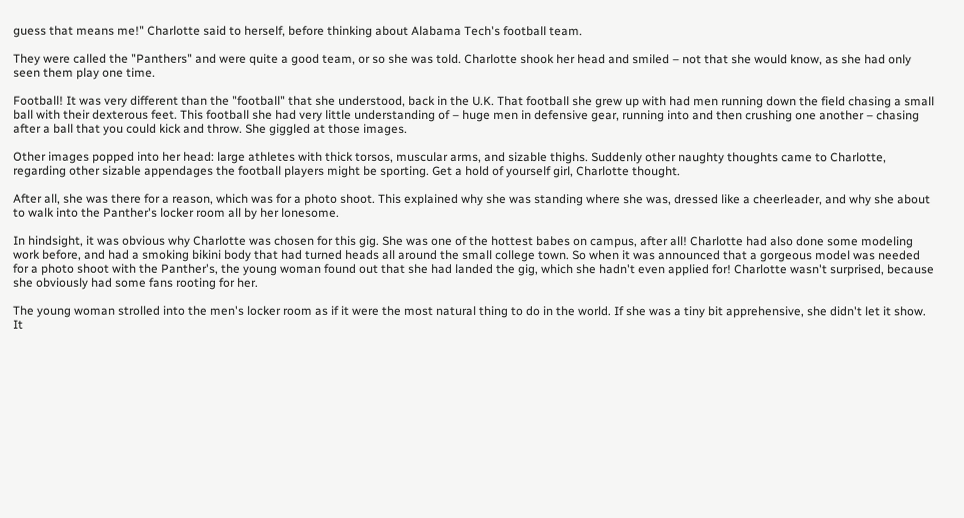guess that means me!" Charlotte said to herself, before thinking about Alabama Tech's football team.

They were called the "Panthers" and were quite a good team, or so she was told. Charlotte shook her head and smiled – not that she would know, as she had only seen them play one time.

Football! It was very different than the "football" that she understood, back in the U.K. That football she grew up with had men running down the field chasing a small ball with their dexterous feet. This football she had very little understanding of – huge men in defensive gear, running into and then crushing one another – chasing after a ball that you could kick and throw. She giggled at those images.

Other images popped into her head: large athletes with thick torsos, muscular arms, and sizable thighs. Suddenly other naughty thoughts came to Charlotte, regarding other sizable appendages the football players might be sporting. Get a hold of yourself girl, Charlotte thought.

After all, she was there for a reason, which was for a photo shoot. This explained why she was standing where she was, dressed like a cheerleader, and why she about to walk into the Panther's locker room all by her lonesome.

In hindsight, it was obvious why Charlotte was chosen for this gig. She was one of the hottest babes on campus, after all! Charlotte had also done some modeling work before, and had a smoking bikini body that had turned heads all around the small college town. So when it was announced that a gorgeous model was needed for a photo shoot with the Panther's, the young woman found out that she had landed the gig, which she hadn't even applied for! Charlotte wasn't surprised, because she obviously had some fans rooting for her.

The young woman strolled into the men's locker room as if it were the most natural thing to do in the world. If she was a tiny bit apprehensive, she didn't let it show. It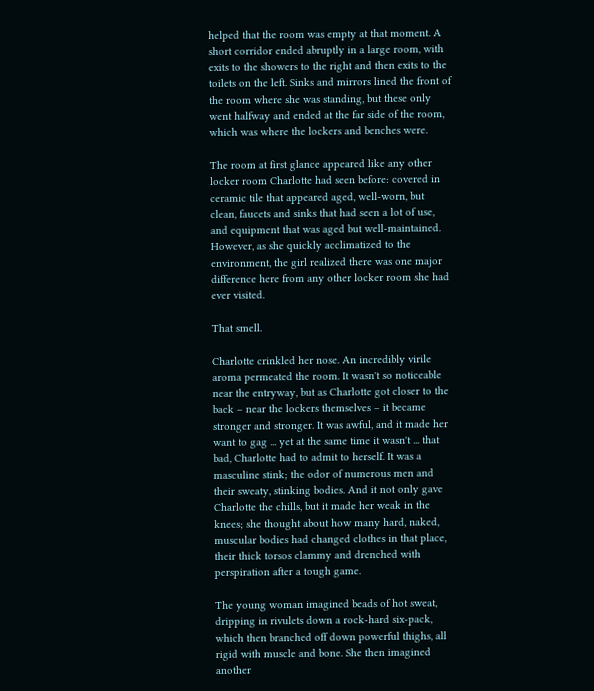helped that the room was empty at that moment. A short corridor ended abruptly in a large room, with exits to the showers to the right and then exits to the toilets on the left. Sinks and mirrors lined the front of the room where she was standing, but these only went halfway and ended at the far side of the room, which was where the lockers and benches were.

The room at first glance appeared like any other locker room Charlotte had seen before: covered in ceramic tile that appeared aged, well-worn, but clean, faucets and sinks that had seen a lot of use, and equipment that was aged but well-maintained. However, as she quickly acclimatized to the environment, the girl realized there was one major difference here from any other locker room she had ever visited.

That smell.

Charlotte crinkled her nose. An incredibly virile aroma permeated the room. It wasn't so noticeable near the entryway, but as Charlotte got closer to the back – near the lockers themselves – it became stronger and stronger. It was awful, and it made her want to gag ... yet at the same time it wasn't ... that bad, Charlotte had to admit to herself. It was a masculine stink; the odor of numerous men and their sweaty, stinking bodies. And it not only gave Charlotte the chills, but it made her weak in the knees; she thought about how many hard, naked, muscular bodies had changed clothes in that place, their thick torsos clammy and drenched with perspiration after a tough game.

The young woman imagined beads of hot sweat, dripping in rivulets down a rock-hard six-pack, which then branched off down powerful thighs, all rigid with muscle and bone. She then imagined another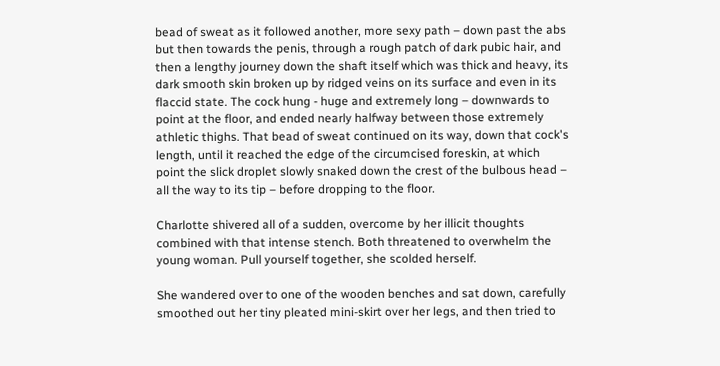bead of sweat as it followed another, more sexy path – down past the abs but then towards the penis, through a rough patch of dark pubic hair, and then a lengthy journey down the shaft itself which was thick and heavy, its dark smooth skin broken up by ridged veins on its surface and even in its flaccid state. The cock hung - huge and extremely long – downwards to point at the floor, and ended nearly halfway between those extremely athletic thighs. That bead of sweat continued on its way, down that cock's length, until it reached the edge of the circumcised foreskin, at which point the slick droplet slowly snaked down the crest of the bulbous head – all the way to its tip – before dropping to the floor.

Charlotte shivered all of a sudden, overcome by her illicit thoughts combined with that intense stench. Both threatened to overwhelm the young woman. Pull yourself together, she scolded herself.

She wandered over to one of the wooden benches and sat down, carefully smoothed out her tiny pleated mini-skirt over her legs, and then tried to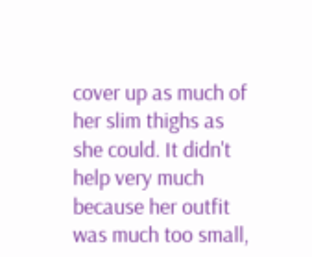cover up as much of her slim thighs as she could. It didn't help very much because her outfit was much too small,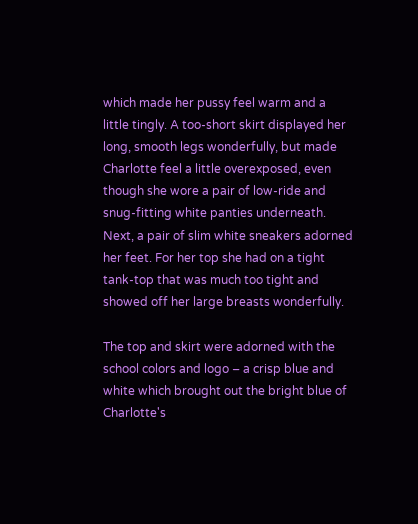which made her pussy feel warm and a little tingly. A too-short skirt displayed her long, smooth legs wonderfully, but made Charlotte feel a little overexposed, even though she wore a pair of low-ride and snug-fitting white panties underneath. Next, a pair of slim white sneakers adorned her feet. For her top she had on a tight tank-top that was much too tight and showed off her large breasts wonderfully.

The top and skirt were adorned with the school colors and logo – a crisp blue and white which brought out the bright blue of Charlotte's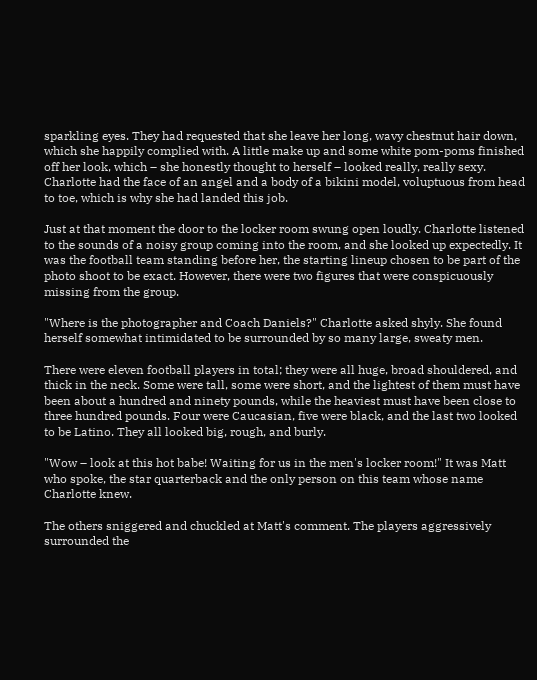sparkling eyes. They had requested that she leave her long, wavy chestnut hair down, which she happily complied with. A little make up and some white pom-poms finished off her look, which – she honestly thought to herself – looked really, really sexy. Charlotte had the face of an angel and a body of a bikini model, voluptuous from head to toe, which is why she had landed this job.

Just at that moment the door to the locker room swung open loudly. Charlotte listened to the sounds of a noisy group coming into the room, and she looked up expectedly. It was the football team standing before her, the starting lineup chosen to be part of the photo shoot to be exact. However, there were two figures that were conspicuously missing from the group.

"Where is the photographer and Coach Daniels?" Charlotte asked shyly. She found herself somewhat intimidated to be surrounded by so many large, sweaty men.

There were eleven football players in total; they were all huge, broad shouldered, and thick in the neck. Some were tall, some were short, and the lightest of them must have been about a hundred and ninety pounds, while the heaviest must have been close to three hundred pounds. Four were Caucasian, five were black, and the last two looked to be Latino. They all looked big, rough, and burly.

"Wow – look at this hot babe! Waiting for us in the men's locker room!" It was Matt who spoke, the star quarterback and the only person on this team whose name Charlotte knew.

The others sniggered and chuckled at Matt's comment. The players aggressively surrounded the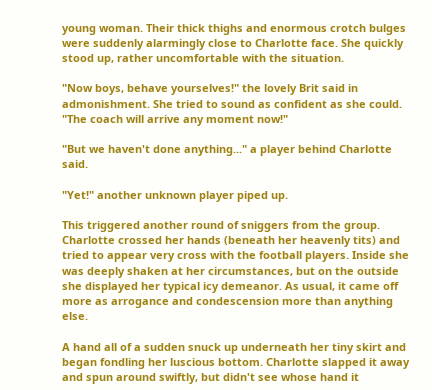young woman. Their thick thighs and enormous crotch bulges were suddenly alarmingly close to Charlotte face. She quickly stood up, rather uncomfortable with the situation.

"Now boys, behave yourselves!" the lovely Brit said in admonishment. She tried to sound as confident as she could. "The coach will arrive any moment now!"

"But we haven't done anything..." a player behind Charlotte said.

"Yet!" another unknown player piped up.

This triggered another round of sniggers from the group. Charlotte crossed her hands (beneath her heavenly tits) and tried to appear very cross with the football players. Inside she was deeply shaken at her circumstances, but on the outside she displayed her typical icy demeanor. As usual, it came off more as arrogance and condescension more than anything else.

A hand all of a sudden snuck up underneath her tiny skirt and began fondling her luscious bottom. Charlotte slapped it away and spun around swiftly, but didn't see whose hand it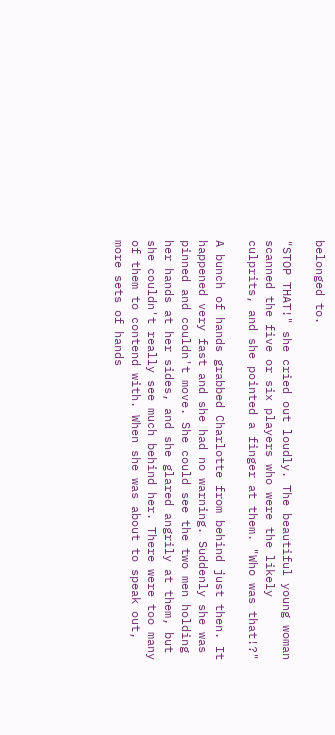belonged to.

"STOP THAT!" she cried out loudly. The beautiful young woman scanned the five or six players who were the likely culprits, and she pointed a finger at them. "Who was that!?"

A bunch of hands grabbed Charlotte from behind just then. It happened very fast and she had no warning. Suddenly she was pinned and couldn't move. She could see the two men holding her hands at her sides, and she glared angrily at them, but she couldn't really see much behind her. There were too many of them to contend with. When she was about to speak out, more sets of hands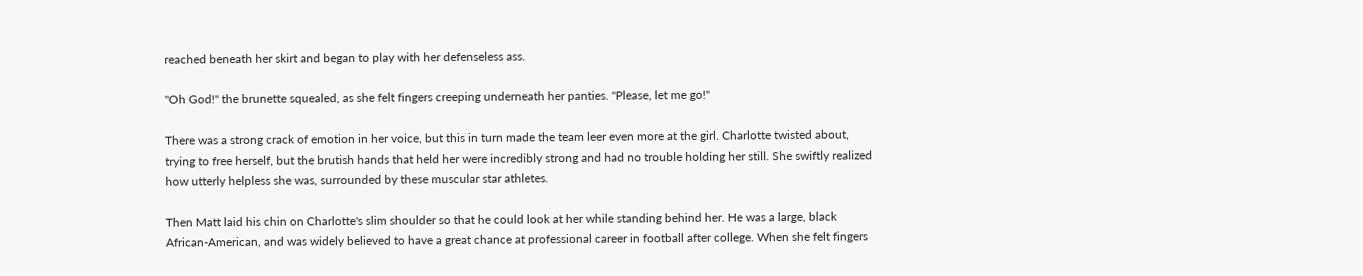reached beneath her skirt and began to play with her defenseless ass.

"Oh God!" the brunette squealed, as she felt fingers creeping underneath her panties. "Please, let me go!"

There was a strong crack of emotion in her voice, but this in turn made the team leer even more at the girl. Charlotte twisted about, trying to free herself, but the brutish hands that held her were incredibly strong and had no trouble holding her still. She swiftly realized how utterly helpless she was, surrounded by these muscular star athletes.

Then Matt laid his chin on Charlotte's slim shoulder so that he could look at her while standing behind her. He was a large, black African-American, and was widely believed to have a great chance at professional career in football after college. When she felt fingers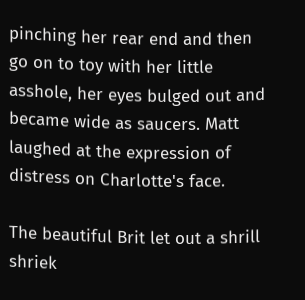pinching her rear end and then go on to toy with her little asshole, her eyes bulged out and became wide as saucers. Matt laughed at the expression of distress on Charlotte's face.

The beautiful Brit let out a shrill shriek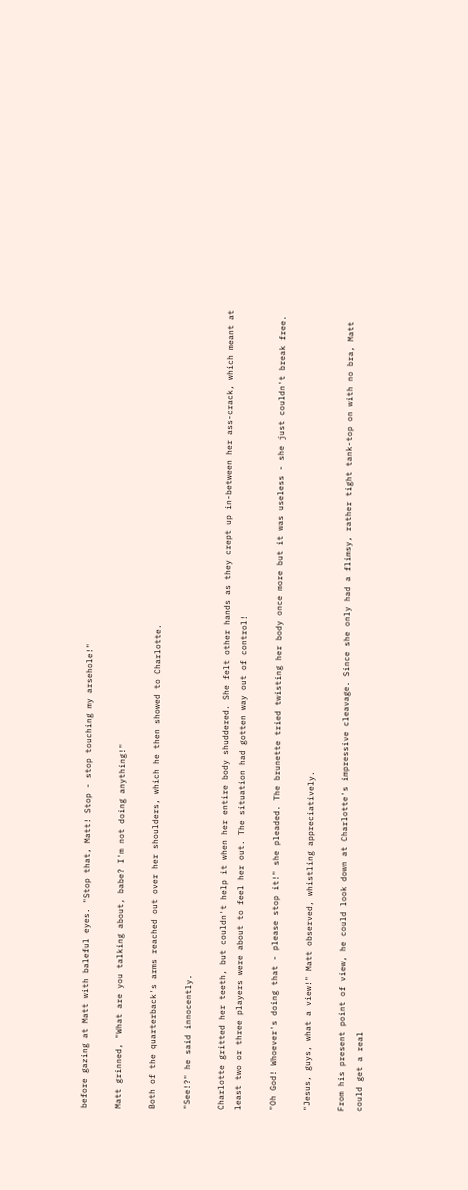before gazing at Matt with baleful eyes. "Stop that, Matt! Stop - stop touching my arsehole!"

Matt grinned, "What are you talking about, babe? I'm not doing anything!"

Both of the quarterback's arms reached out over her shoulders, which he then showed to Charlotte.

"See!?" he said innocently.

Charlotte gritted her teeth, but couldn't help it when her entire body shuddered. She felt other hands as they crept up in-between her ass-crack, which meant at least two or three players were about to feel her out. The situation had gotten way out of control!

"Oh God! Whoever's doing that - please stop it!" she pleaded. The brunette tried twisting her body once more but it was useless - she just couldn't break free.

"Jesus, guys, what a view!" Matt observed, whistling appreciatively.

From his present point of view, he could look down at Charlotte's impressive cleavage. Since she only had a flimsy, rather tight tank-top on with no bra, Matt could get a real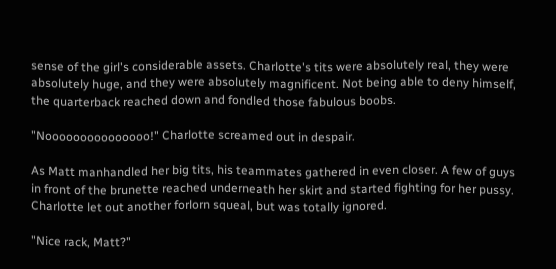sense of the girl's considerable assets. Charlotte's tits were absolutely real, they were absolutely huge, and they were absolutely magnificent. Not being able to deny himself, the quarterback reached down and fondled those fabulous boobs.

"Nooooooooooooooo!" Charlotte screamed out in despair.

As Matt manhandled her big tits, his teammates gathered in even closer. A few of guys in front of the brunette reached underneath her skirt and started fighting for her pussy. Charlotte let out another forlorn squeal, but was totally ignored.

"Nice rack, Matt?"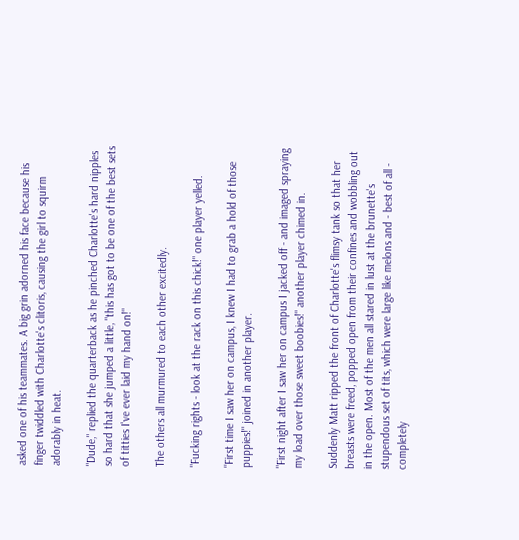asked one of his teammates. A big grin adorned his face because his finger twiddled with Charlotte's clitoris, causing the girl to squirm adorably in heat.

"Dude," replied the quarterback as he pinched Charlotte's hard nipples so hard that she jumped a little, "this has got to be one of the best sets of titties I've ever laid my hand on!"

The others all murmured to each other excitedly.

"Fucking rights - look at the rack on this chick!" one player yelled.

"First time I saw her on campus, I knew I had to grab a hold of those puppies!" joined in another player.

"First night after I saw her on campus I jacked off - and imaged spraying my load over those sweet boobies!" another player chimed in.

Suddenly Matt ripped the front of Charlotte's flimsy tank so that her breasts were freed, popped open from their confines and wobbling out in the open. Most of the men all stared in lust at the brunette's stupendous set of tits, which were large like melons and - best of all - completely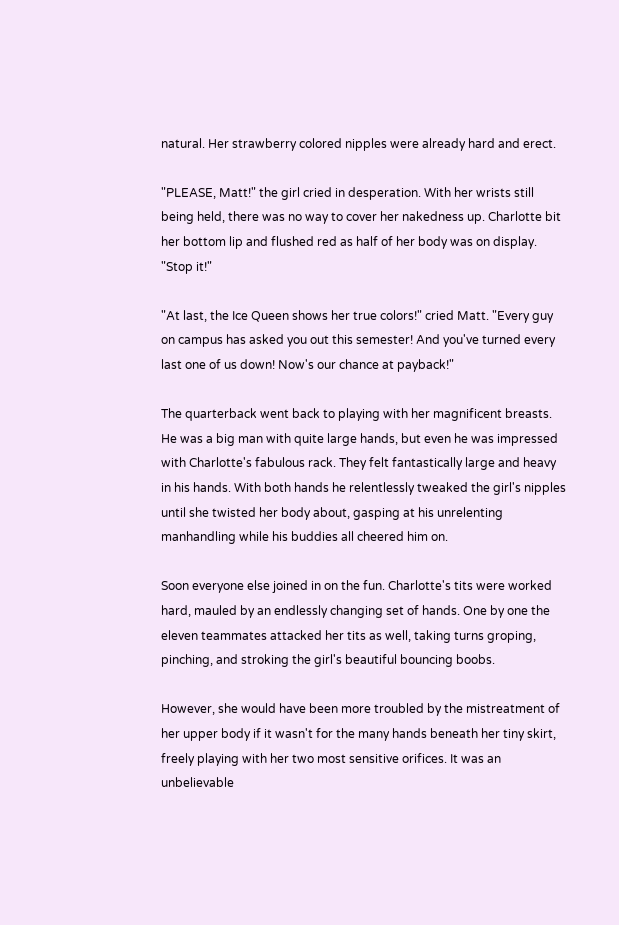natural. Her strawberry colored nipples were already hard and erect.

"PLEASE, Matt!" the girl cried in desperation. With her wrists still being held, there was no way to cover her nakedness up. Charlotte bit her bottom lip and flushed red as half of her body was on display. "Stop it!"

"At last, the Ice Queen shows her true colors!" cried Matt. "Every guy on campus has asked you out this semester! And you've turned every last one of us down! Now's our chance at payback!"

The quarterback went back to playing with her magnificent breasts. He was a big man with quite large hands, but even he was impressed with Charlotte's fabulous rack. They felt fantastically large and heavy in his hands. With both hands he relentlessly tweaked the girl's nipples until she twisted her body about, gasping at his unrelenting manhandling while his buddies all cheered him on.

Soon everyone else joined in on the fun. Charlotte's tits were worked hard, mauled by an endlessly changing set of hands. One by one the eleven teammates attacked her tits as well, taking turns groping, pinching, and stroking the girl's beautiful bouncing boobs.

However, she would have been more troubled by the mistreatment of her upper body if it wasn't for the many hands beneath her tiny skirt, freely playing with her two most sensitive orifices. It was an unbelievable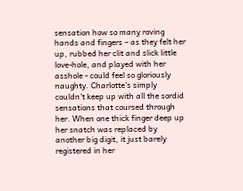sensation how so many roving hands and fingers – as they felt her up, rubbed her clit and slick little love-hole, and played with her asshole - could feel so gloriously naughty. Charlotte's simply couldn't keep up with all the sordid sensations that coursed through her. When one thick finger deep up her snatch was replaced by another big digit, it just barely registered in her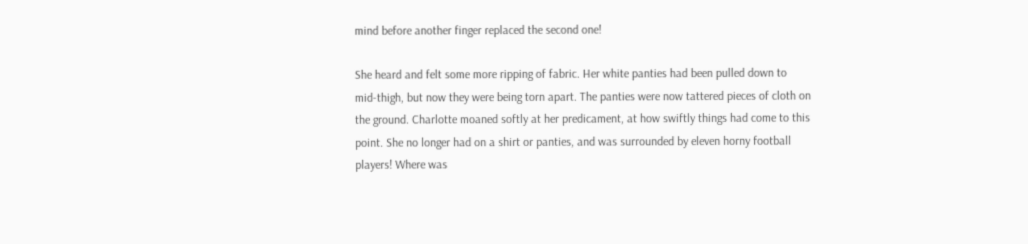mind before another finger replaced the second one!

She heard and felt some more ripping of fabric. Her white panties had been pulled down to mid-thigh, but now they were being torn apart. The panties were now tattered pieces of cloth on the ground. Charlotte moaned softly at her predicament, at how swiftly things had come to this point. She no longer had on a shirt or panties, and was surrounded by eleven horny football players! Where was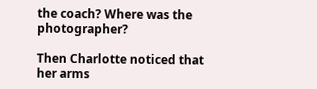the coach? Where was the photographer?

Then Charlotte noticed that her arms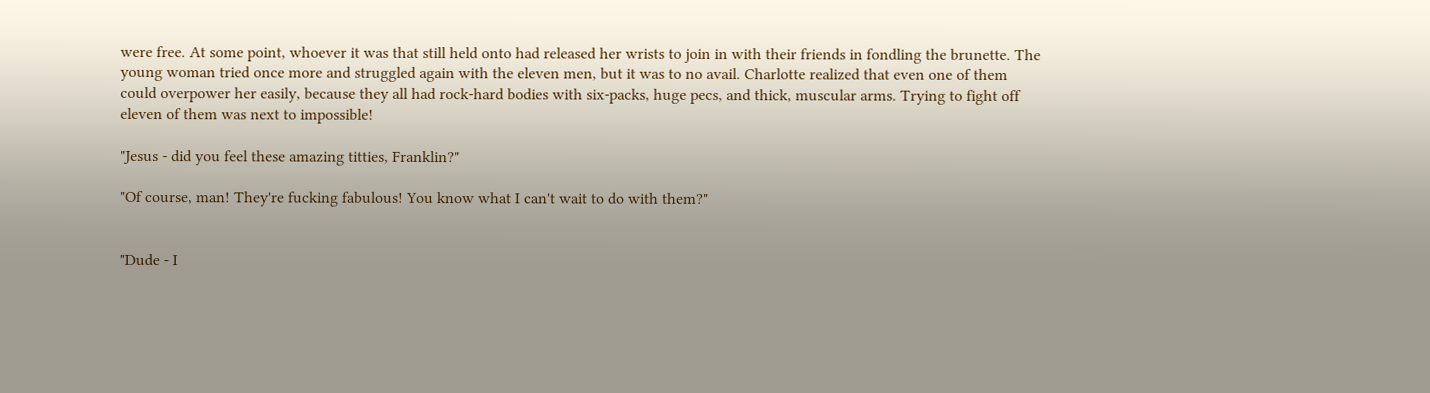were free. At some point, whoever it was that still held onto had released her wrists to join in with their friends in fondling the brunette. The young woman tried once more and struggled again with the eleven men, but it was to no avail. Charlotte realized that even one of them could overpower her easily, because they all had rock-hard bodies with six-packs, huge pecs, and thick, muscular arms. Trying to fight off eleven of them was next to impossible!

"Jesus - did you feel these amazing titties, Franklin?"

"Of course, man! They're fucking fabulous! You know what I can't wait to do with them?"


"Dude - I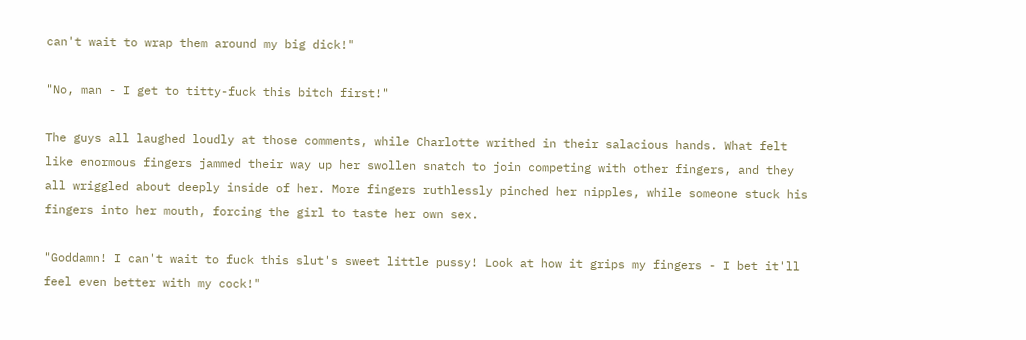can't wait to wrap them around my big dick!"

"No, man - I get to titty-fuck this bitch first!"

The guys all laughed loudly at those comments, while Charlotte writhed in their salacious hands. What felt like enormous fingers jammed their way up her swollen snatch to join competing with other fingers, and they all wriggled about deeply inside of her. More fingers ruthlessly pinched her nipples, while someone stuck his fingers into her mouth, forcing the girl to taste her own sex.

"Goddamn! I can't wait to fuck this slut's sweet little pussy! Look at how it grips my fingers - I bet it'll feel even better with my cock!"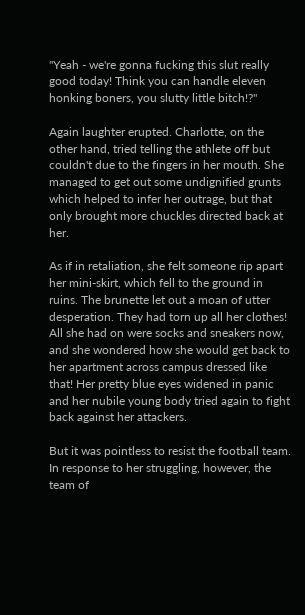"Yeah - we're gonna fucking this slut really good today! Think you can handle eleven honking boners, you slutty little bitch!?"

Again laughter erupted. Charlotte, on the other hand, tried telling the athlete off but couldn't due to the fingers in her mouth. She managed to get out some undignified grunts which helped to infer her outrage, but that only brought more chuckles directed back at her.

As if in retaliation, she felt someone rip apart her mini-skirt, which fell to the ground in ruins. The brunette let out a moan of utter desperation. They had torn up all her clothes! All she had on were socks and sneakers now, and she wondered how she would get back to her apartment across campus dressed like that! Her pretty blue eyes widened in panic and her nubile young body tried again to fight back against her attackers.

But it was pointless to resist the football team. In response to her struggling, however, the team of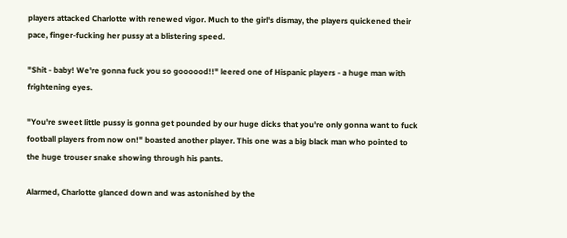players attacked Charlotte with renewed vigor. Much to the girl's dismay, the players quickened their pace, finger-fucking her pussy at a blistering speed.

"Shit - baby! We're gonna fuck you so goooood!!" leered one of Hispanic players - a huge man with frightening eyes.

"You're sweet little pussy is gonna get pounded by our huge dicks that you're only gonna want to fuck football players from now on!" boasted another player. This one was a big black man who pointed to the huge trouser snake showing through his pants.

Alarmed, Charlotte glanced down and was astonished by the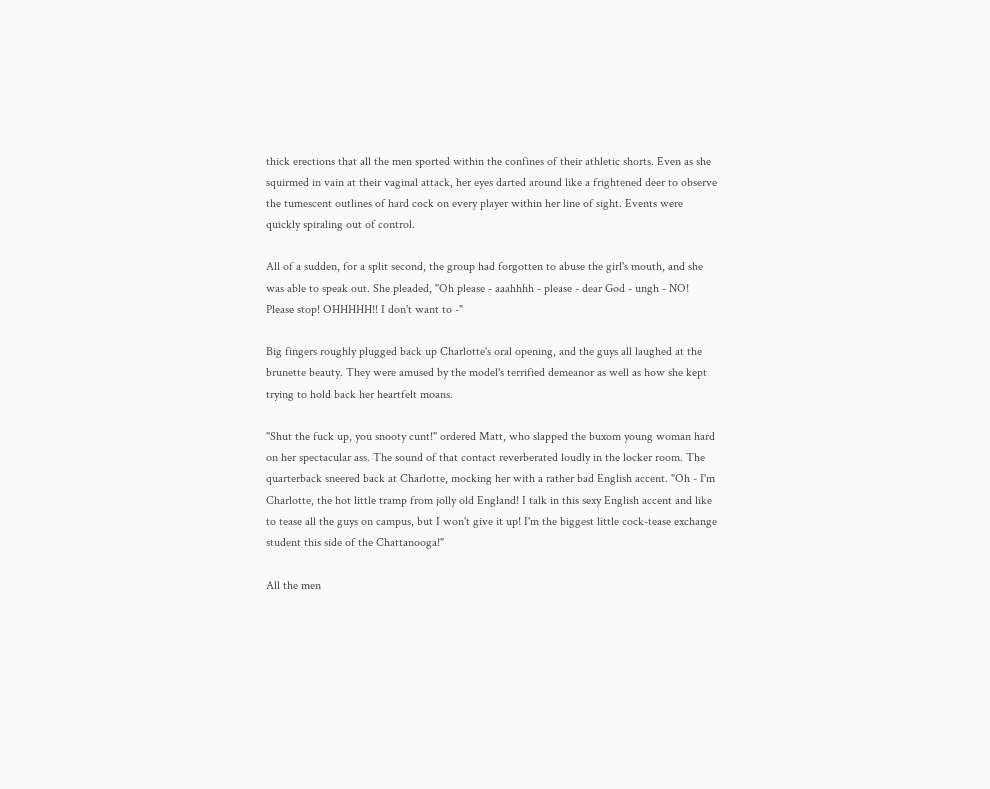thick erections that all the men sported within the confines of their athletic shorts. Even as she squirmed in vain at their vaginal attack, her eyes darted around like a frightened deer to observe the tumescent outlines of hard cock on every player within her line of sight. Events were quickly spiraling out of control.

All of a sudden, for a split second, the group had forgotten to abuse the girl's mouth, and she was able to speak out. She pleaded, "Oh please - aaahhhh - please - dear God - ungh - NO! Please stop! OHHHHH!! I don't want to -"

Big fingers roughly plugged back up Charlotte's oral opening, and the guys all laughed at the brunette beauty. They were amused by the model's terrified demeanor as well as how she kept trying to hold back her heartfelt moans.

"Shut the fuck up, you snooty cunt!" ordered Matt, who slapped the buxom young woman hard on her spectacular ass. The sound of that contact reverberated loudly in the locker room. The quarterback sneered back at Charlotte, mocking her with a rather bad English accent. "Oh - I'm Charlotte, the hot little tramp from jolly old England! I talk in this sexy English accent and like to tease all the guys on campus, but I won't give it up! I'm the biggest little cock-tease exchange student this side of the Chattanooga!"

All the men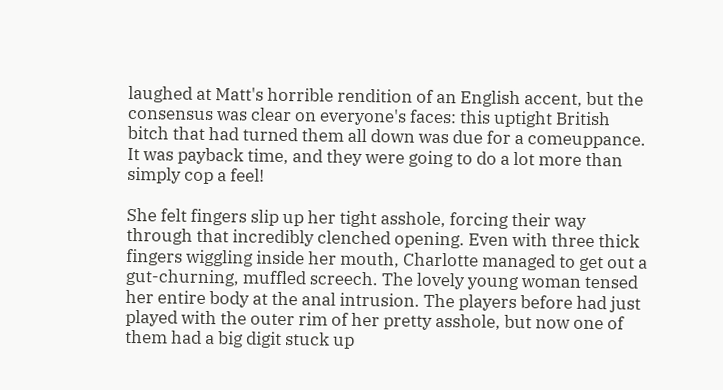laughed at Matt's horrible rendition of an English accent, but the consensus was clear on everyone's faces: this uptight British bitch that had turned them all down was due for a comeuppance. It was payback time, and they were going to do a lot more than simply cop a feel!

She felt fingers slip up her tight asshole, forcing their way through that incredibly clenched opening. Even with three thick fingers wiggling inside her mouth, Charlotte managed to get out a gut-churning, muffled screech. The lovely young woman tensed her entire body at the anal intrusion. The players before had just played with the outer rim of her pretty asshole, but now one of them had a big digit stuck up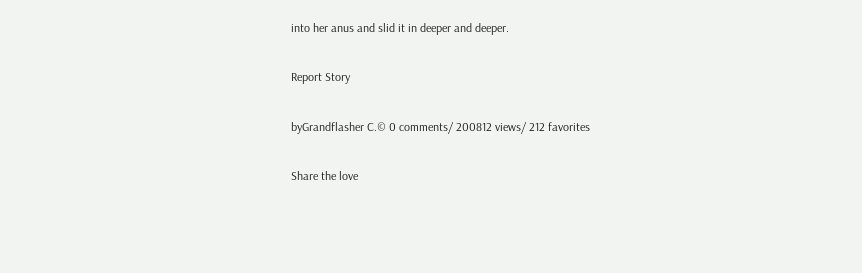into her anus and slid it in deeper and deeper.

Report Story

byGrandflasher C.© 0 comments/ 200812 views/ 212 favorites

Share the love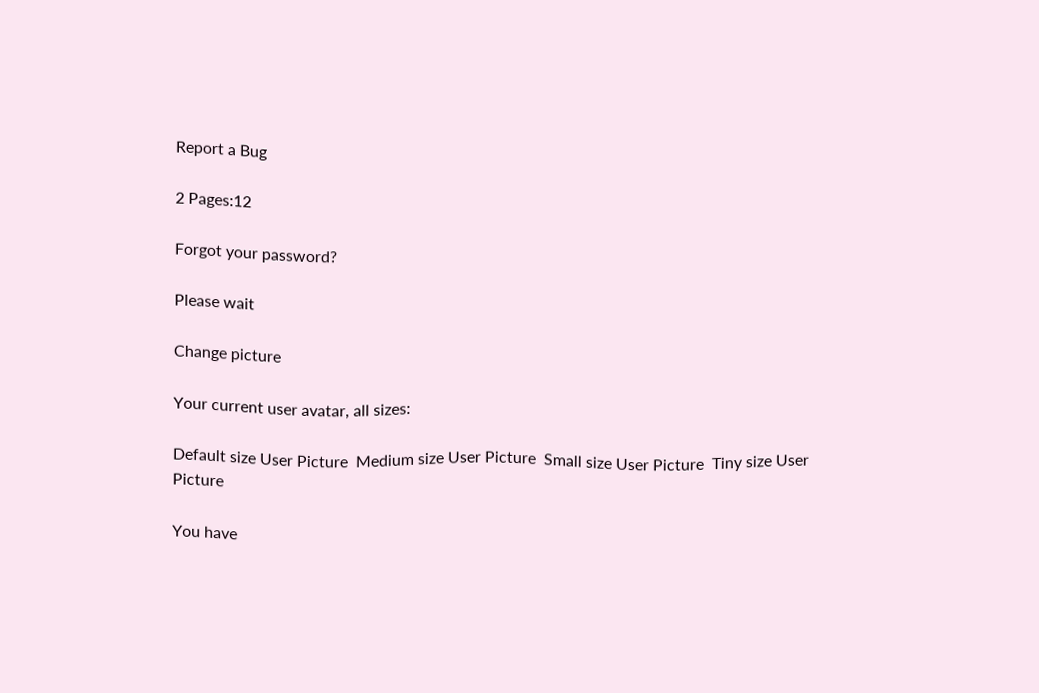Report a Bug

2 Pages:12

Forgot your password?

Please wait

Change picture

Your current user avatar, all sizes:

Default size User Picture  Medium size User Picture  Small size User Picture  Tiny size User Picture

You have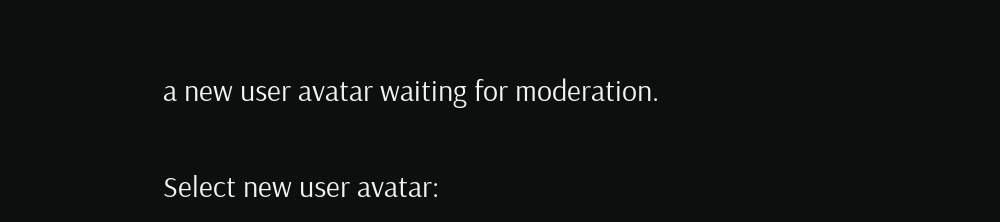a new user avatar waiting for moderation.

Select new user avatar: